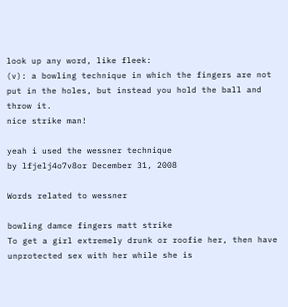look up any word, like fleek:
(v): a bowling technique in which the fingers are not put in the holes, but instead you hold the ball and throw it.
nice strike man!

yeah i used the wessner technique
by lfjelj4o7v8or December 31, 2008

Words related to wessner

bowling damce fingers matt strike
To get a girl extremely drunk or roofie her, then have unprotected sex with her while she is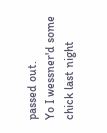passed out.
Yo I wessner'd some chick last night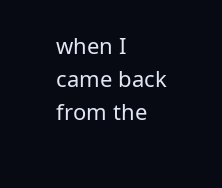when I came back from the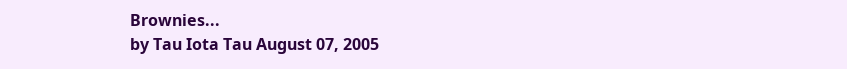Brownies...
by Tau Iota Tau August 07, 2005